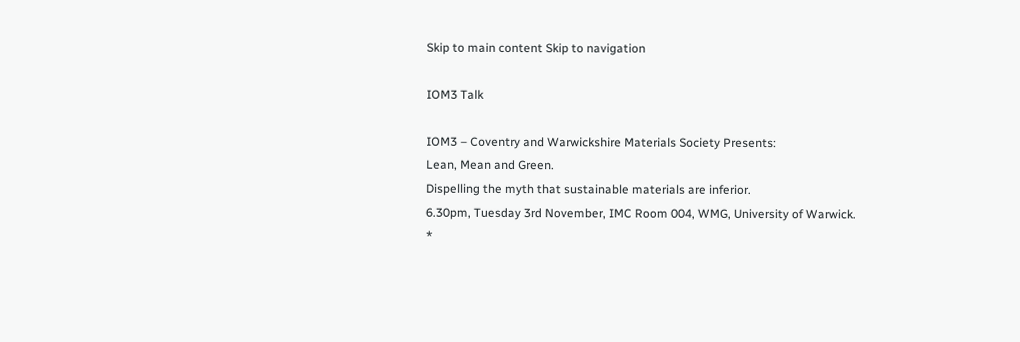Skip to main content Skip to navigation

IOM3 Talk

IOM3 – Coventry and Warwickshire Materials Society Presents:
Lean, Mean and Green.
Dispelling the myth that sustainable materials are inferior.
6.30pm, Tuesday 3rd November, IMC Room 004, WMG, University of Warwick.
*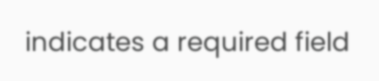indicates a required field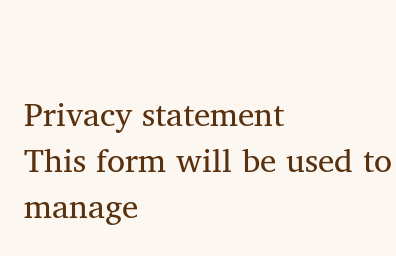Privacy statement
This form will be used to manage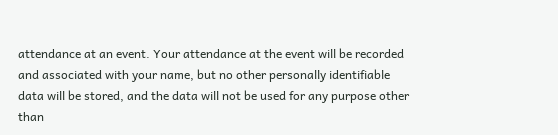attendance at an event. Your attendance at the event will be recorded and associated with your name, but no other personally identifiable data will be stored, and the data will not be used for any purpose other than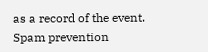as a record of the event.
Spam prevention